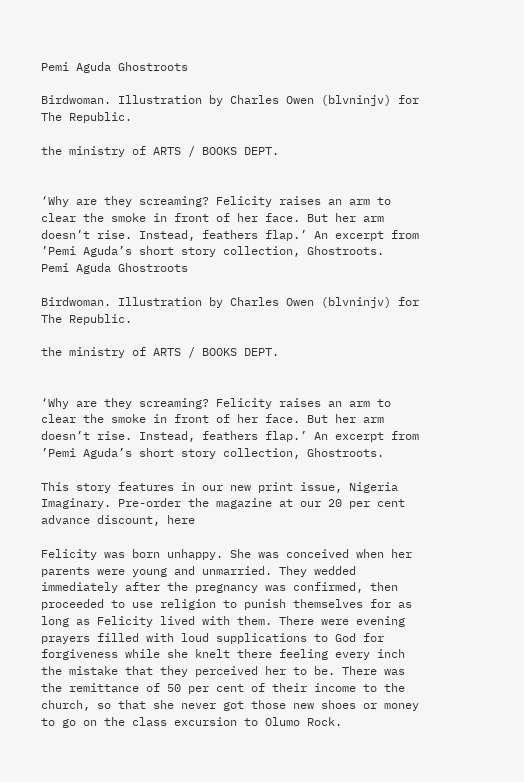Pemi Aguda Ghostroots

Birdwoman. Illustration by Charles Owen (blvninjv) for The Republic.

the ministry of ARTS / BOOKS DEPT.


‘Why are they screaming? Felicity raises an arm to clear the smoke in front of her face. But her arm doesn’t rise. Instead, feathers flap.’ An excerpt from ’Pemi Aguda’s short story collection, Ghostroots.
Pemi Aguda Ghostroots

Birdwoman. Illustration by Charles Owen (blvninjv) for The Republic.

the ministry of ARTS / BOOKS DEPT.


‘Why are they screaming? Felicity raises an arm to clear the smoke in front of her face. But her arm doesn’t rise. Instead, feathers flap.’ An excerpt from ’Pemi Aguda’s short story collection, Ghostroots.

This story features in our new print issue, Nigeria Imaginary. Pre-order the magazine at our 20 per cent advance discount, here

Felicity was born unhappy. She was conceived when her parents were young and unmarried. They wedded immediately after the pregnancy was confirmed, then proceeded to use religion to punish themselves for as long as Felicity lived with them. There were evening prayers filled with loud supplications to God for forgiveness while she knelt there feeling every inch the mistake that they perceived her to be. There was the remittance of 50 per cent of their income to the church, so that she never got those new shoes or money to go on the class excursion to Olumo Rock.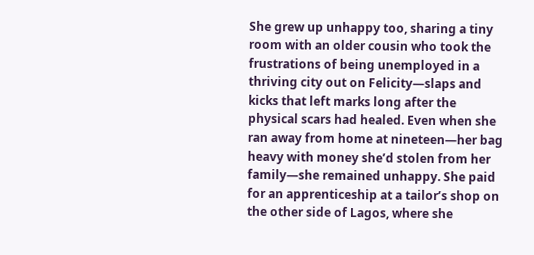She grew up unhappy too, sharing a tiny room with an older cousin who took the frustrations of being unemployed in a thriving city out on Felicity—slaps and kicks that left marks long after the physical scars had healed. Even when she ran away from home at nineteen—her bag heavy with money she’d stolen from her family—she remained unhappy. She paid for an apprenticeship at a tailor’s shop on the other side of Lagos, where she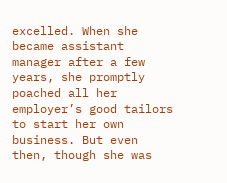excelled. When she became assistant manager after a few years, she promptly poached all her employer’s good tailors to start her own business. But even then, though she was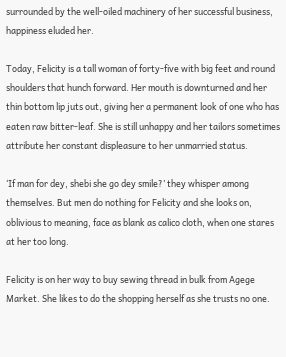surrounded by the well-oiled machinery of her successful business, happiness eluded her.

Today, Felicity is a tall woman of forty-five with big feet and round shoulders that hunch forward. Her mouth is downturned and her thin bottom lip juts out, giving her a permanent look of one who has eaten raw bitter-leaf. She is still unhappy and her tailors sometimes attribute her constant displeasure to her unmarried status.

‘If man for dey, shebi she go dey smile?’ they whisper among themselves. But men do nothing for Felicity and she looks on, oblivious to meaning, face as blank as calico cloth, when one stares at her too long.

Felicity is on her way to buy sewing thread in bulk from Agege Market. She likes to do the shopping herself as she trusts no one.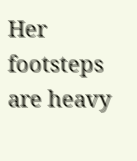Her footsteps are heavy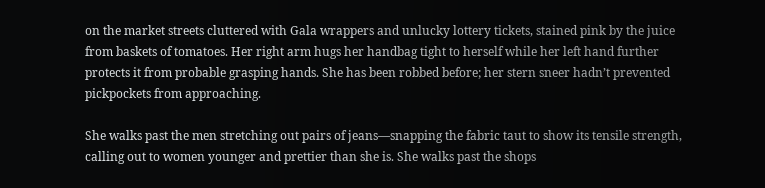on the market streets cluttered with Gala wrappers and unlucky lottery tickets, stained pink by the juice from baskets of tomatoes. Her right arm hugs her handbag tight to herself while her left hand further protects it from probable grasping hands. She has been robbed before; her stern sneer hadn’t prevented pickpockets from approaching.

She walks past the men stretching out pairs of jeans—snapping the fabric taut to show its tensile strength, calling out to women younger and prettier than she is. She walks past the shops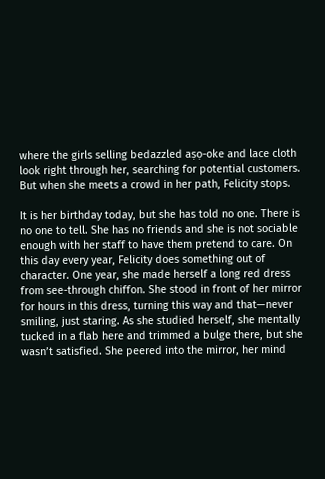where the girls selling bedazzled aṣọ-oke and lace cloth look right through her, searching for potential customers. But when she meets a crowd in her path, Felicity stops.

It is her birthday today, but she has told no one. There is no one to tell. She has no friends and she is not sociable enough with her staff to have them pretend to care. On this day every year, Felicity does something out of character. One year, she made herself a long red dress from see-through chiffon. She stood in front of her mirror for hours in this dress, turning this way and that—never smiling, just staring. As she studied herself, she mentally tucked in a flab here and trimmed a bulge there, but she wasn’t satisfied. She peered into the mirror, her mind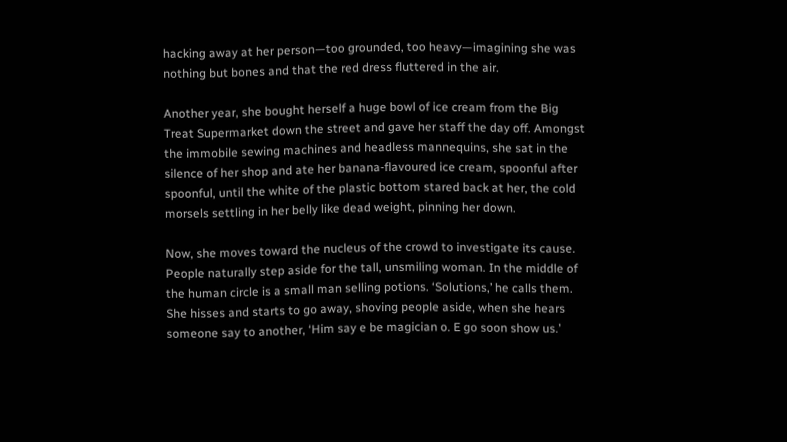hacking away at her person—too grounded, too heavy—imagining she was nothing but bones and that the red dress fluttered in the air.

Another year, she bought herself a huge bowl of ice cream from the Big Treat Supermarket down the street and gave her staff the day off. Amongst the immobile sewing machines and headless mannequins, she sat in the silence of her shop and ate her banana‑flavoured ice cream, spoonful after spoonful, until the white of the plastic bottom stared back at her, the cold morsels settling in her belly like dead weight, pinning her down.

Now, she moves toward the nucleus of the crowd to investigate its cause. People naturally step aside for the tall, unsmiling woman. In the middle of the human circle is a small man selling potions. ‘Solutions,’ he calls them. She hisses and starts to go away, shoving people aside, when she hears someone say to another, ‘Him say e be magician o. E go soon show us.’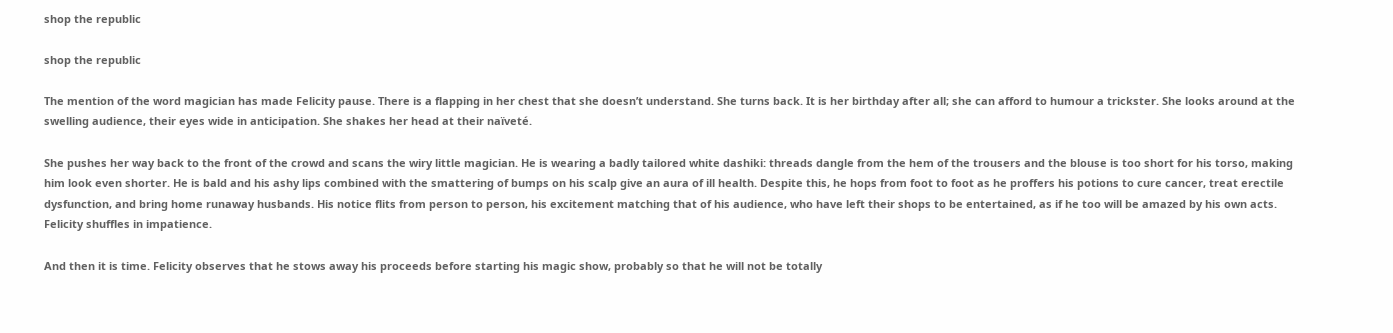shop the republic

shop the republic

The mention of the word magician has made Felicity pause. There is a flapping in her chest that she doesn’t understand. She turns back. It is her birthday after all; she can afford to humour a trickster. She looks around at the swelling audience, their eyes wide in anticipation. She shakes her head at their naïveté.

She pushes her way back to the front of the crowd and scans the wiry little magician. He is wearing a badly tailored white dashiki: threads dangle from the hem of the trousers and the blouse is too short for his torso, making him look even shorter. He is bald and his ashy lips combined with the smattering of bumps on his scalp give an aura of ill health. Despite this, he hops from foot to foot as he proffers his potions to cure cancer, treat erectile dysfunction, and bring home runaway husbands. His notice flits from person to person, his excitement matching that of his audience, who have left their shops to be entertained, as if he too will be amazed by his own acts. Felicity shuffles in impatience.

And then it is time. Felicity observes that he stows away his proceeds before starting his magic show, probably so that he will not be totally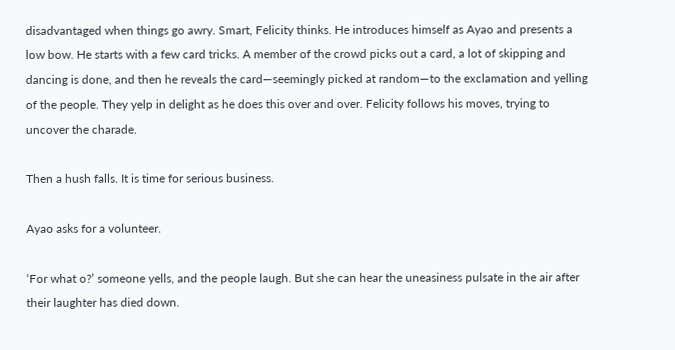disadvantaged when things go awry. Smart, Felicity thinks. He introduces himself as Ayao and presents a low bow. He starts with a few card tricks. A member of the crowd picks out a card, a lot of skipping and dancing is done, and then he reveals the card—seemingly picked at random—to the exclamation and yelling of the people. They yelp in delight as he does this over and over. Felicity follows his moves, trying to uncover the charade.

Then a hush falls. It is time for serious business.

Ayao asks for a volunteer.

‘For what o?’ someone yells, and the people laugh. But she can hear the uneasiness pulsate in the air after their laughter has died down.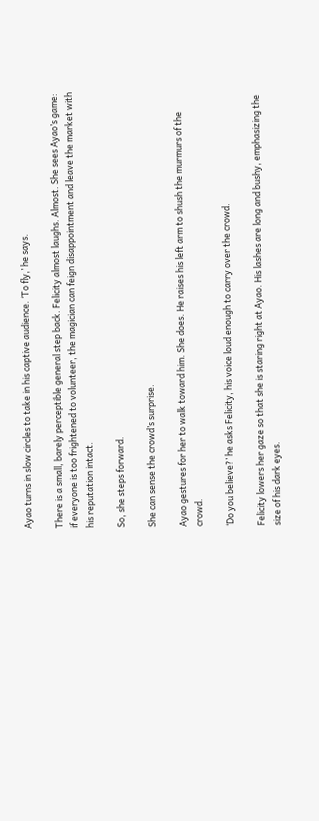Ayao turns in slow circles to take in his captive audience. ‘To fly,’ he says.

There is a small, barely perceptible general step back. Felicity almost laughs. Almost. She sees Ayao’s game: if everyone is too frightened to volunteer, the magician can feign disappointment and leave the market with his reputation intact.

So, she steps forward.

She can sense the crowd’s surprise.

Ayao gestures for her to walk toward him. She does. He raises his left arm to shush the murmurs of the crowd.

‘Do you believe?’ he asks Felicity, his voice loud enough to carry over the crowd.

Felicity lowers her gaze so that she is staring right at Ayao. His lashes are long and bushy, emphasizing the size of his dark eyes.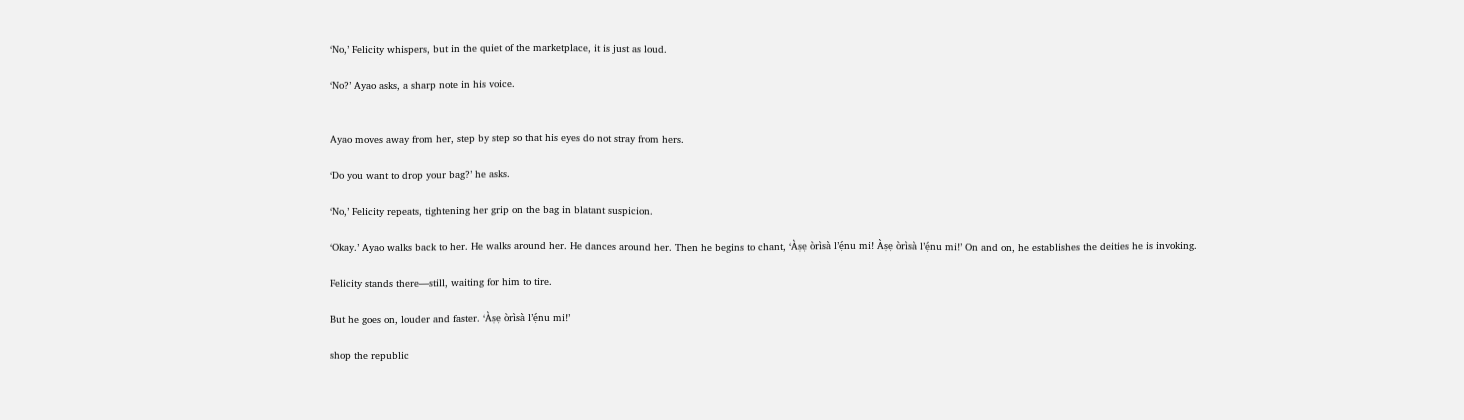‘No,’ Felicity whispers, but in the quiet of the marketplace, it is just as loud.

‘No?’ Ayao asks, a sharp note in his voice.


Ayao moves away from her, step by step so that his eyes do not stray from hers.

‘Do you want to drop your bag?’ he asks.

‘No,’ Felicity repeats, tightening her grip on the bag in blatant suspicion.

‘Okay.’ Ayao walks back to her. He walks around her. He dances around her. Then he begins to chant, ‘Àṣẹ òrìsà l’ẹ́nu mi! Àṣẹ òrìsà l’ẹ́nu mi!’ On and on, he establishes the deities he is invoking.

Felicity stands there—still, waiting for him to tire.

But he goes on, louder and faster. ‘Àṣẹ òrìsà l’ẹ́nu mi!’

shop the republic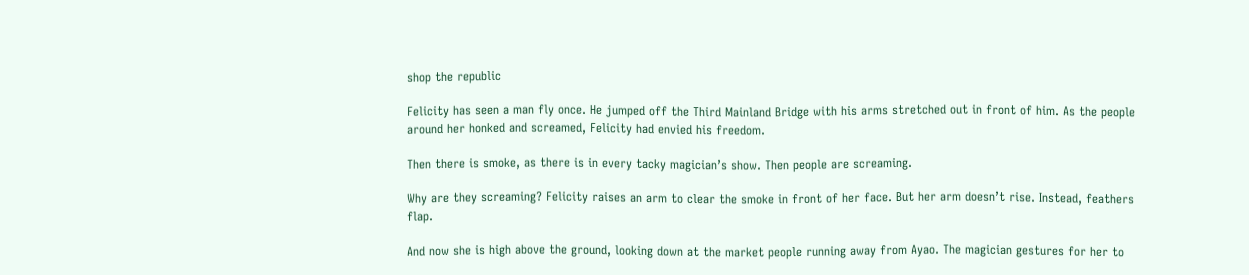shop the republic

Felicity has seen a man fly once. He jumped off the Third Mainland Bridge with his arms stretched out in front of him. As the people around her honked and screamed, Felicity had envied his freedom.

Then there is smoke, as there is in every tacky magician’s show. Then people are screaming.

Why are they screaming? Felicity raises an arm to clear the smoke in front of her face. But her arm doesn’t rise. Instead, feathers flap.

And now she is high above the ground, looking down at the market people running away from Ayao. The magician gestures for her to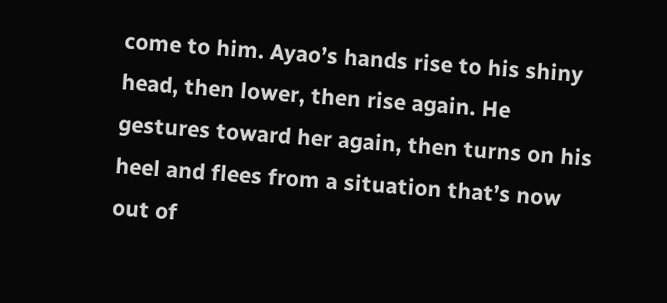come to him. Ayao’s hands rise to his shiny head, then lower, then rise again. He gestures toward her again, then turns on his heel and flees from a situation that’s now out of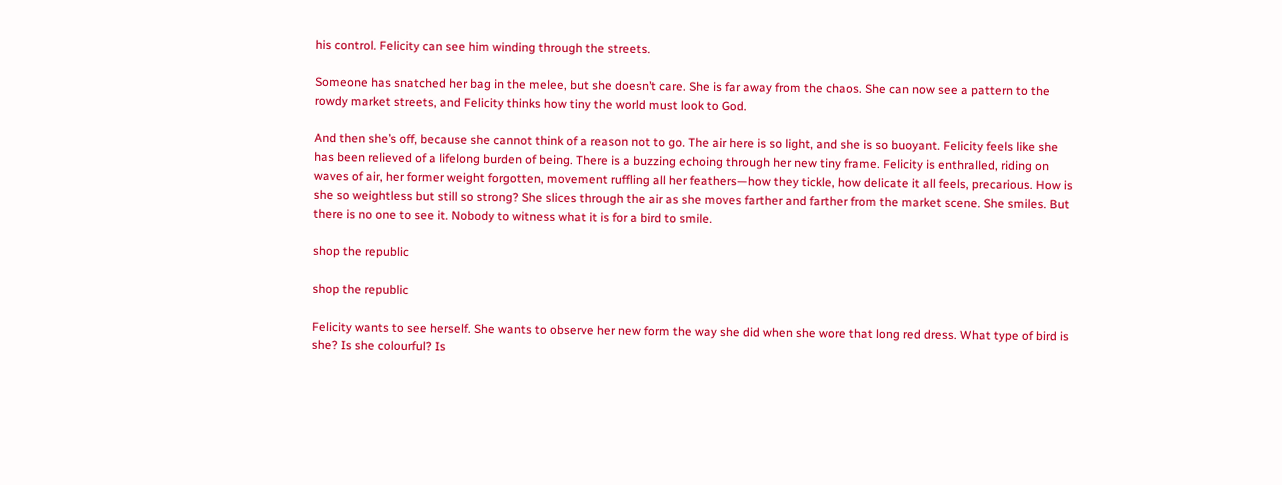his control. Felicity can see him winding through the streets.

Someone has snatched her bag in the melee, but she doesn’t care. She is far away from the chaos. She can now see a pattern to the rowdy market streets, and Felicity thinks how tiny the world must look to God.

And then she’s off, because she cannot think of a reason not to go. The air here is so light, and she is so buoyant. Felicity feels like she has been relieved of a lifelong burden of being. There is a buzzing echoing through her new tiny frame. Felicity is enthralled, riding on waves of air, her former weight forgotten, movement ruffling all her feathers—how they tickle, how delicate it all feels, precarious. How is she so weightless but still so strong? She slices through the air as she moves farther and farther from the market scene. She smiles. But there is no one to see it. Nobody to witness what it is for a bird to smile.

shop the republic

shop the republic

Felicity wants to see herself. She wants to observe her new form the way she did when she wore that long red dress. What type of bird is she? Is she colourful? Is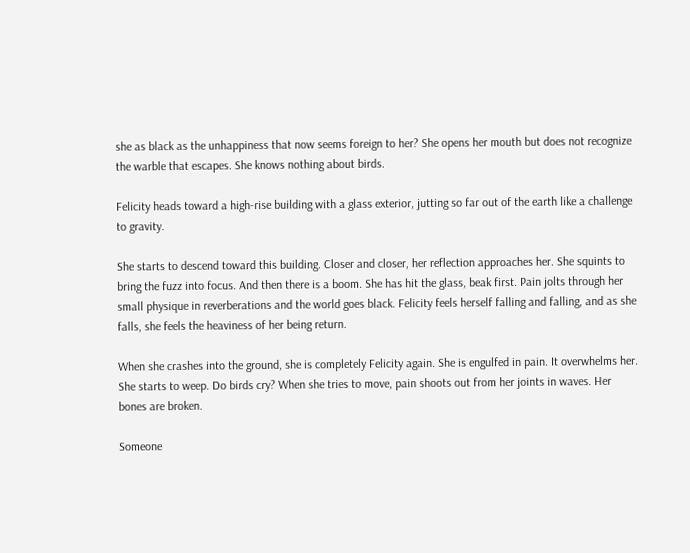she as black as the unhappiness that now seems foreign to her? She opens her mouth but does not recognize the warble that escapes. She knows nothing about birds.

Felicity heads toward a high-rise building with a glass exterior, jutting so far out of the earth like a challenge to gravity.

She starts to descend toward this building. Closer and closer, her reflection approaches her. She squints to bring the fuzz into focus. And then there is a boom. She has hit the glass, beak first. Pain jolts through her small physique in reverberations and the world goes black. Felicity feels herself falling and falling, and as she falls, she feels the heaviness of her being return.

When she crashes into the ground, she is completely Felicity again. She is engulfed in pain. It overwhelms her. She starts to weep. Do birds cry? When she tries to move, pain shoots out from her joints in waves. Her bones are broken.

Someone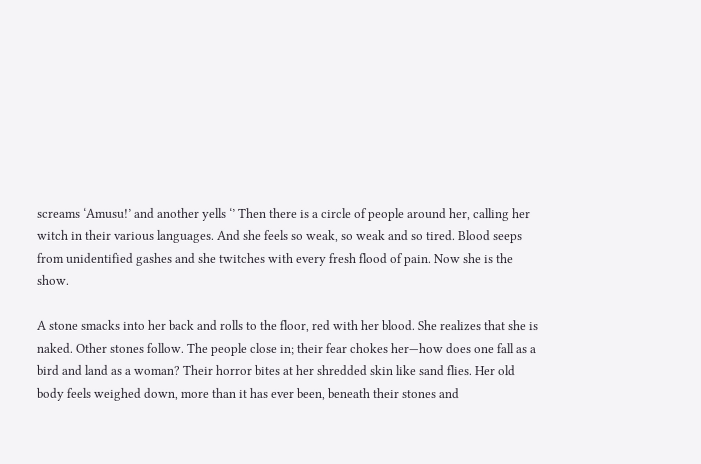screams ‘Amusu!’ and another yells ‘’ Then there is a circle of people around her, calling her witch in their various languages. And she feels so weak, so weak and so tired. Blood seeps from unidentified gashes and she twitches with every fresh flood of pain. Now she is the show.

A stone smacks into her back and rolls to the floor, red with her blood. She realizes that she is naked. Other stones follow. The people close in; their fear chokes her—how does one fall as a bird and land as a woman? Their horror bites at her shredded skin like sand flies. Her old body feels weighed down, more than it has ever been, beneath their stones and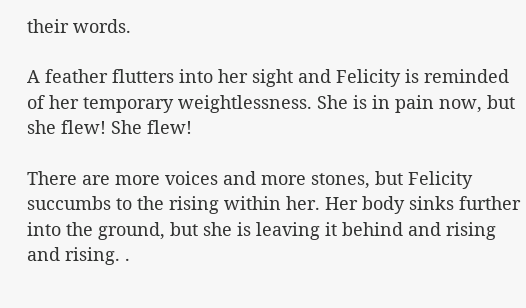their words.

A feather flutters into her sight and Felicity is reminded of her temporary weightlessness. She is in pain now, but she flew! She flew!

There are more voices and more stones, but Felicity succumbs to the rising within her. Her body sinks further into the ground, but she is leaving it behind and rising and rising. .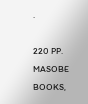.

220 PP. MASOBE BOOKS,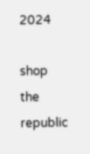2024

shop the republic